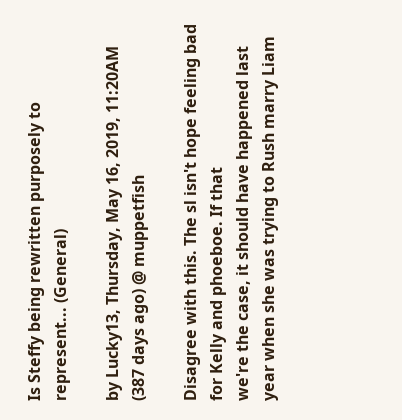Is Steffy being rewritten purposely to represent... (General)

by Lucky13, Thursday, May 16, 2019, 11:20AM (387 days ago) @ muppetfish

Disagree with this. The sl isn't hope feeling bad for Kelly and phoeboe. If that
we're the case, it should have happened last year when she was trying to Rush marry Liam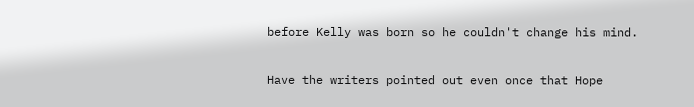before Kelly was born so he couldn't change his mind.

Have the writers pointed out even once that Hope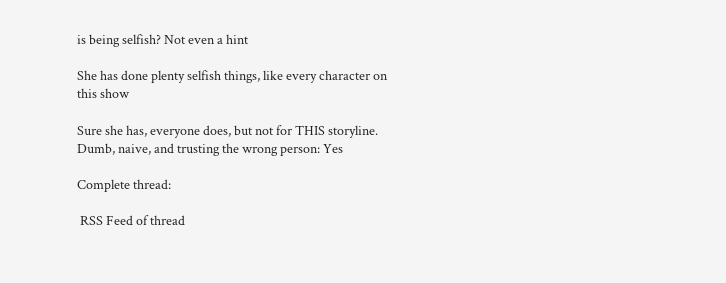is being selfish? Not even a hint

She has done plenty selfish things, like every character on this show

Sure she has, everyone does, but not for THIS storyline. Dumb, naive, and trusting the wrong person: Yes

Complete thread:

 RSS Feed of thread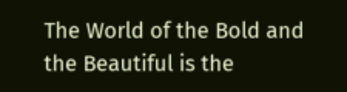The World of the Bold and the Beautiful is the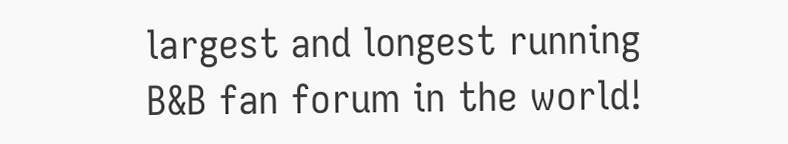largest and longest running B&B fan forum in the world!